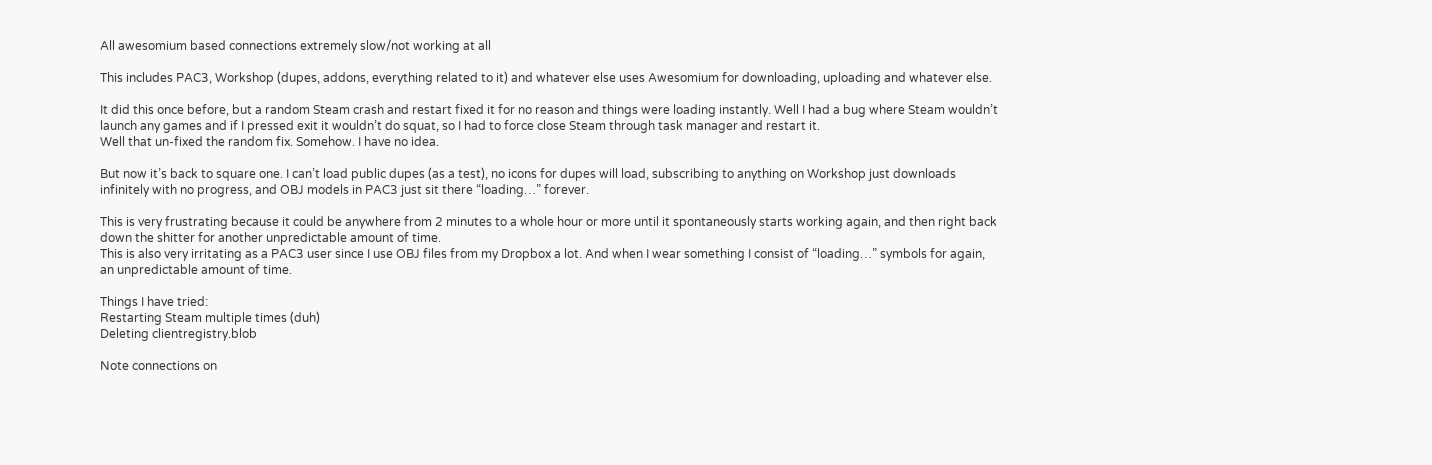All awesomium based connections extremely slow/not working at all

This includes PAC3, Workshop (dupes, addons, everything related to it) and whatever else uses Awesomium for downloading, uploading and whatever else.

It did this once before, but a random Steam crash and restart fixed it for no reason and things were loading instantly. Well I had a bug where Steam wouldn’t launch any games and if I pressed exit it wouldn’t do squat, so I had to force close Steam through task manager and restart it.
Well that un-fixed the random fix. Somehow. I have no idea.

But now it’s back to square one. I can’t load public dupes (as a test), no icons for dupes will load, subscribing to anything on Workshop just downloads infinitely with no progress, and OBJ models in PAC3 just sit there “loading…” forever.

This is very frustrating because it could be anywhere from 2 minutes to a whole hour or more until it spontaneously starts working again, and then right back down the shitter for another unpredictable amount of time.
This is also very irritating as a PAC3 user since I use OBJ files from my Dropbox a lot. And when I wear something I consist of “loading…” symbols for again, an unpredictable amount of time.

Things I have tried:
Restarting Steam multiple times (duh)
Deleting clientregistry.blob

Note connections on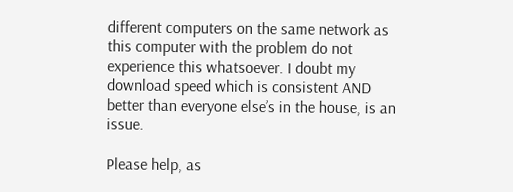different computers on the same network as this computer with the problem do not experience this whatsoever. I doubt my download speed which is consistent AND better than everyone else’s in the house, is an issue.

Please help, as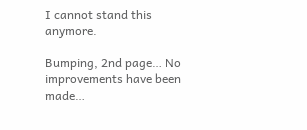I cannot stand this anymore.

Bumping, 2nd page… No improvements have been made…